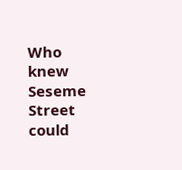Who knew Seseme Street could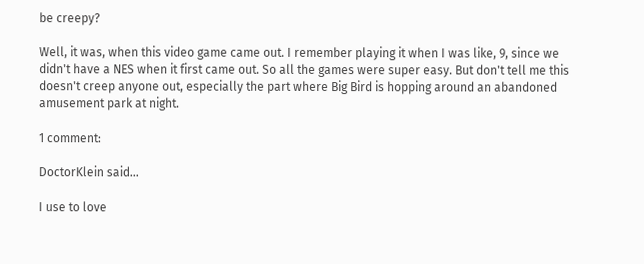be creepy?

Well, it was, when this video game came out. I remember playing it when I was like, 9, since we didn't have a NES when it first came out. So all the games were super easy. But don't tell me this doesn't creep anyone out, especially the part where Big Bird is hopping around an abandoned amusement park at night.

1 comment:

DoctorKlein said...

I use to love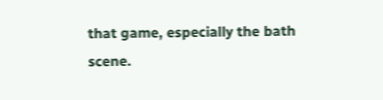that game, especially the bath scene.